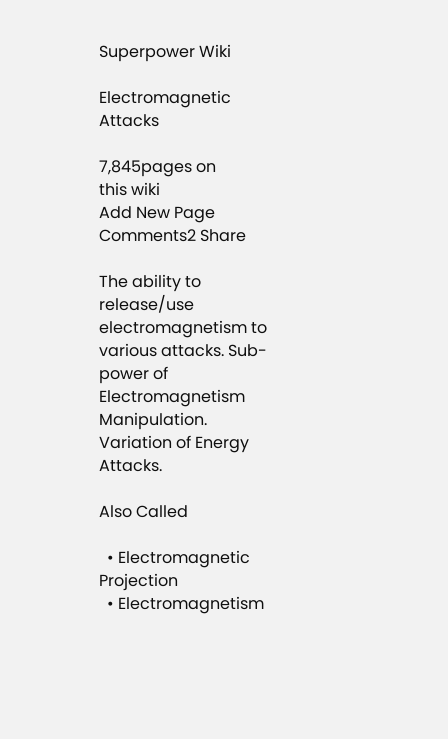Superpower Wiki

Electromagnetic Attacks

7,845pages on
this wiki
Add New Page
Comments2 Share

The ability to release/use electromagnetism to various attacks. Sub-power of Electromagnetism Manipulation. Variation of Energy Attacks.

Also Called

  • Electromagnetic Projection
  • Electromagnetism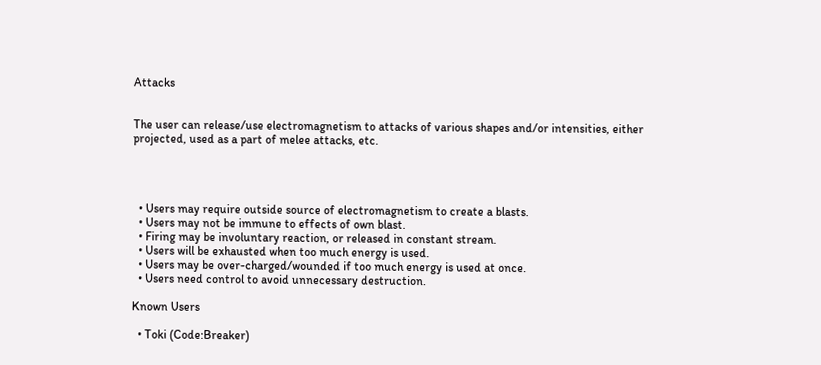Attacks


The user can release/use electromagnetism to attacks of various shapes and/or intensities, either projected, used as a part of melee attacks, etc.




  • Users may require outside source of electromagnetism to create a blasts.
  • Users may not be immune to effects of own blast.
  • Firing may be involuntary reaction, or released in constant stream.
  • Users will be exhausted when too much energy is used.
  • Users may be over-charged/wounded if too much energy is used at once.
  • Users need control to avoid unnecessary destruction.

Known Users

  • Toki (Code:Breaker)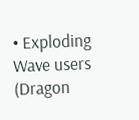• Exploding Wave users (Dragon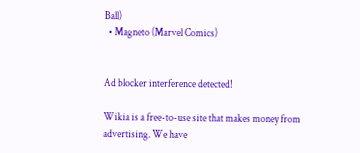Ball)
  • Magneto (Marvel Comics)


Ad blocker interference detected!

Wikia is a free-to-use site that makes money from advertising. We have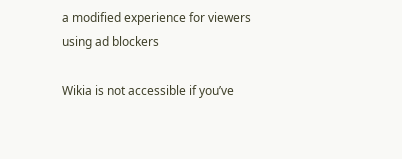a modified experience for viewers using ad blockers

Wikia is not accessible if you’ve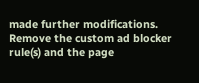made further modifications. Remove the custom ad blocker rule(s) and the page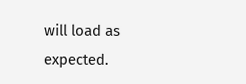will load as expected.